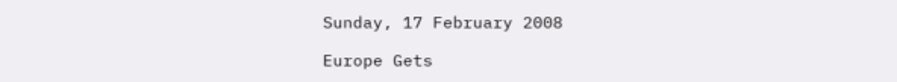Sunday, 17 February 2008

Europe Gets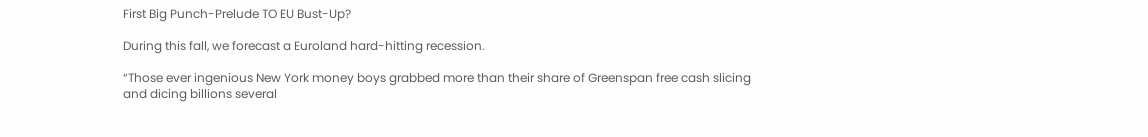First Big Punch-Prelude TO EU Bust-Up?

During this fall, we forecast a Euroland hard-hitting recession.

“Those ever ingenious New York money boys grabbed more than their share of Greenspan free cash slicing and dicing billions several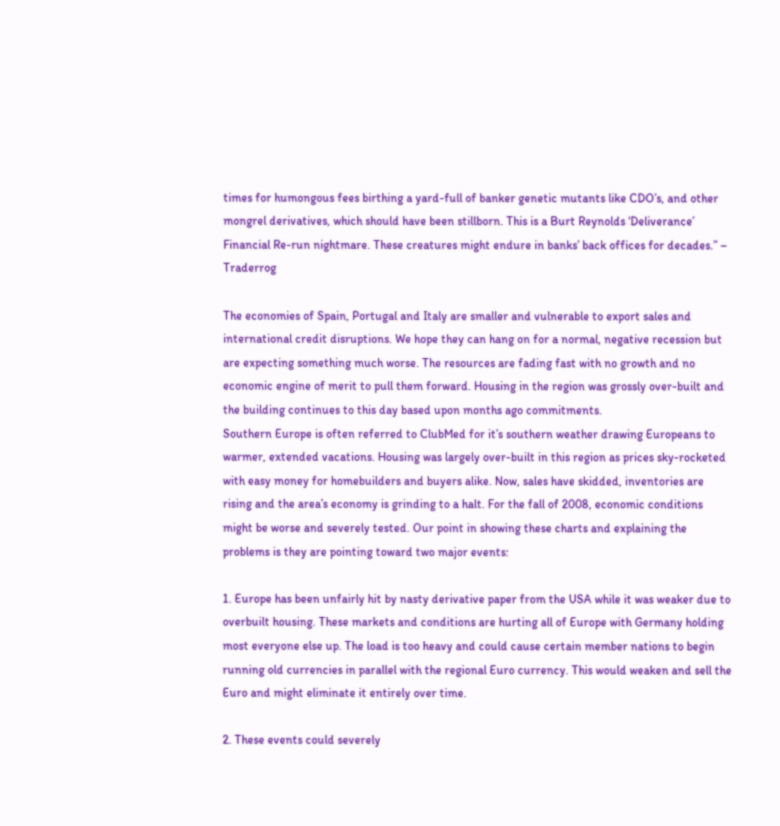times for humongous fees birthing a yard-full of banker genetic mutants like CDO’s, and other mongrel derivatives, which should have been stillborn. This is a Burt Reynolds ‘Deliverance’ Financial Re-run nightmare. These creatures might endure in banks’ back offices for decades.” – Traderrog

The economies of Spain, Portugal and Italy are smaller and vulnerable to export sales and international credit disruptions. We hope they can hang on for a normal, negative recession but are expecting something much worse. The resources are fading fast with no growth and no economic engine of merit to pull them forward. Housing in the region was grossly over-built and the building continues to this day based upon months ago commitments.
Southern Europe is often referred to ClubMed for it’s southern weather drawing Europeans to warmer, extended vacations. Housing was largely over-built in this region as prices sky-rocketed with easy money for homebuilders and buyers alike. Now, sales have skidded, inventories are rising and the area’s economy is grinding to a halt. For the fall of 2008, economic conditions might be worse and severely tested. Our point in showing these charts and explaining the problems is they are pointing toward two major events:

1. Europe has been unfairly hit by nasty derivative paper from the USA while it was weaker due to overbuilt housing. These markets and conditions are hurting all of Europe with Germany holding most everyone else up. The load is too heavy and could cause certain member nations to begin running old currencies in parallel with the regional Euro currency. This would weaken and sell the Euro and might eliminate it entirely over time.

2. These events could severely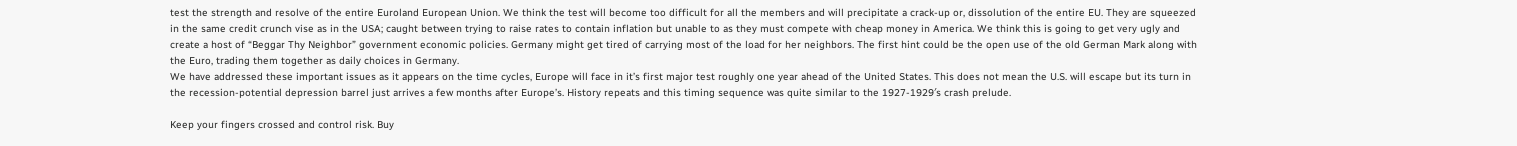test the strength and resolve of the entire Euroland European Union. We think the test will become too difficult for all the members and will precipitate a crack-up or, dissolution of the entire EU. They are squeezed in the same credit crunch vise as in the USA; caught between trying to raise rates to contain inflation but unable to as they must compete with cheap money in America. We think this is going to get very ugly and create a host of “Beggar Thy Neighbor” government economic policies. Germany might get tired of carrying most of the load for her neighbors. The first hint could be the open use of the old German Mark along with the Euro, trading them together as daily choices in Germany.
We have addressed these important issues as it appears on the time cycles, Europe will face in it’s first major test roughly one year ahead of the United States. This does not mean the U.S. will escape but its turn in the recession-potential depression barrel just arrives a few months after Europe’s. History repeats and this timing sequence was quite similar to the 1927-1929′s crash prelude.

Keep your fingers crossed and control risk. Buy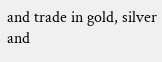and trade in gold, silver and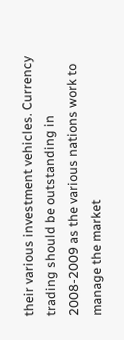their various investment vehicles. Currency trading should be outstanding in 2008-2009 as the various nations work to manage the market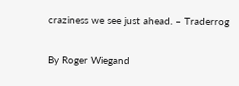craziness we see just ahead. – Traderrog

By Roger Wiegand